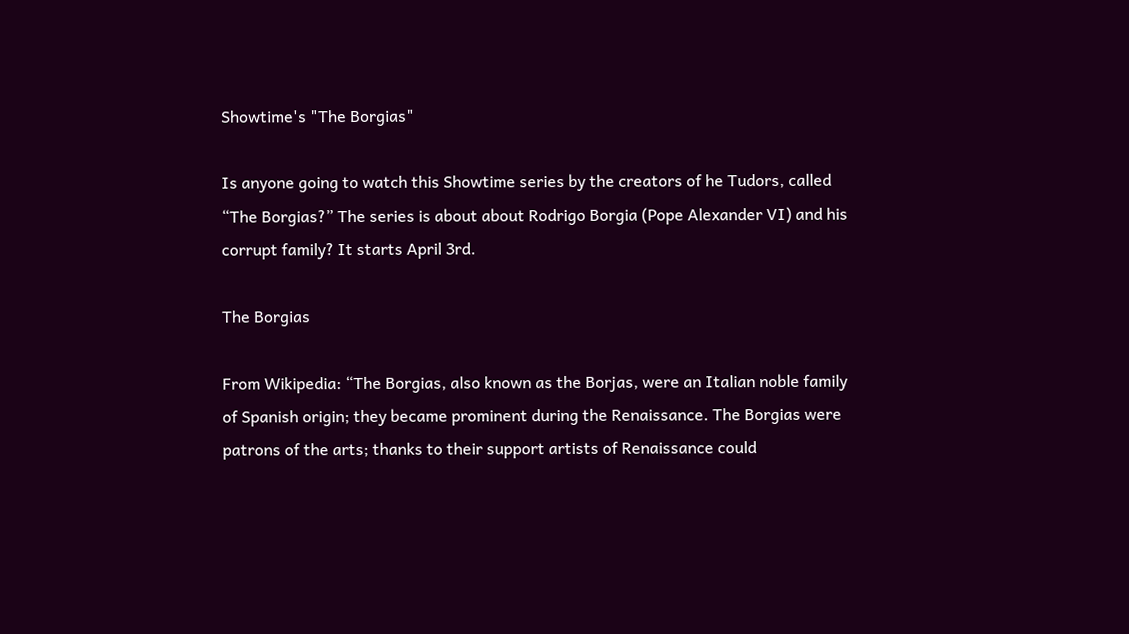Showtime's "The Borgias"

Is anyone going to watch this Showtime series by the creators of he Tudors, called “The Borgias?” The series is about about Rodrigo Borgia (Pope Alexander VI) and his corrupt family? It starts April 3rd.

The Borgias

From Wikipedia: “The Borgias, also known as the Borjas, were an Italian noble family of Spanish origin; they became prominent during the Renaissance. The Borgias were patrons of the arts; thanks to their support artists of Renaissance could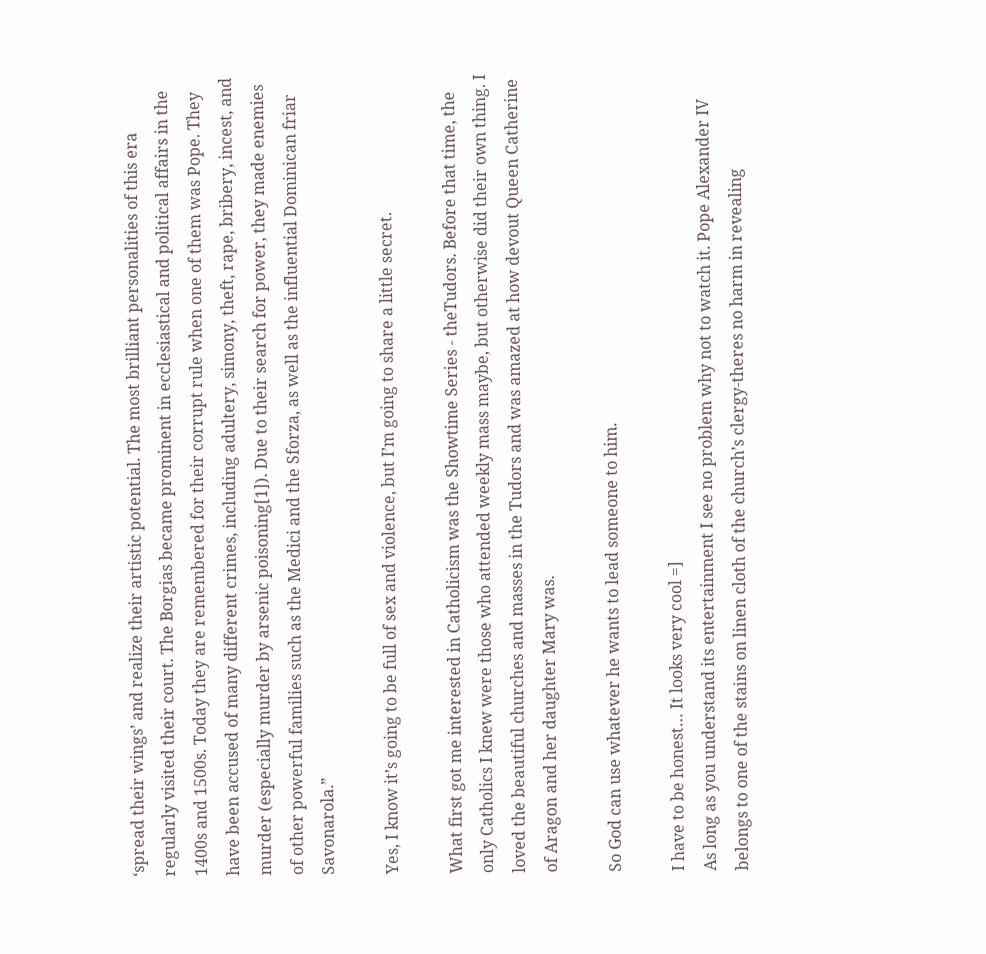‘spread their wings’ and realize their artistic potential. The most brilliant personalities of this era regularly visited their court. The Borgias became prominent in ecclesiastical and political affairs in the 1400s and 1500s. Today they are remembered for their corrupt rule when one of them was Pope. They have been accused of many different crimes, including adultery, simony, theft, rape, bribery, incest, and murder (especially murder by arsenic poisoning[1]). Due to their search for power, they made enemies of other powerful families such as the Medici and the Sforza, as well as the influential Dominican friar Savonarola.”

Yes, I know it’s going to be full of sex and violence, but I’m going to share a little secret.

What first got me interested in Catholicism was the Showtime Series - theTudors. Before that time, the only Catholics I knew were those who attended weekly mass maybe, but otherwise did their own thing. I loved the beautiful churches and masses in the Tudors and was amazed at how devout Queen Catherine of Aragon and her daughter Mary was.

So God can use whatever he wants to lead someone to him.

I have to be honest… It looks very cool =]
As long as you understand its entertainment I see no problem why not to watch it. Pope Alexander IV belongs to one of the stains on linen cloth of the church’s clergy-theres no harm in revealing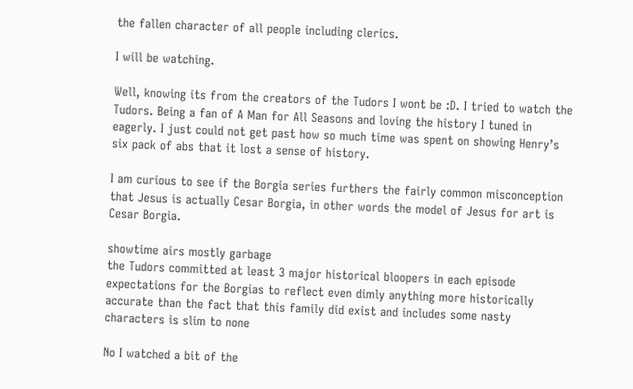the fallen character of all people including clerics.

I will be watching.

Well, knowing its from the creators of the Tudors I wont be :D. I tried to watch the Tudors. Being a fan of A Man for All Seasons and loving the history I tuned in eagerly. I just could not get past how so much time was spent on showing Henry’s six pack of abs that it lost a sense of history.

I am curious to see if the Borgia series furthers the fairly common misconception that Jesus is actually Cesar Borgia, in other words the model of Jesus for art is Cesar Borgia.

showtime airs mostly garbage
the Tudors committed at least 3 major historical bloopers in each episode
expectations for the Borgias to reflect even dimly anything more historically accurate than the fact that this family did exist and includes some nasty characters is slim to none

No I watched a bit of the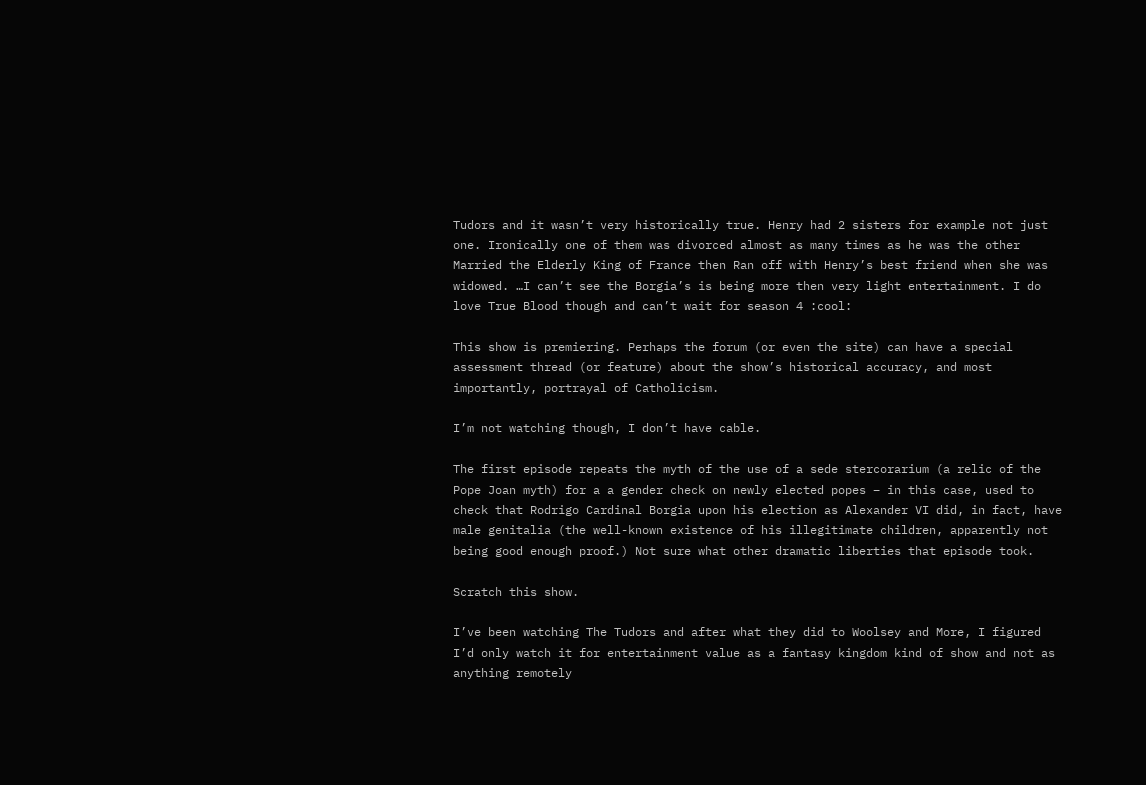Tudors and it wasn’t very historically true. Henry had 2 sisters for example not just one. Ironically one of them was divorced almost as many times as he was the other Married the Elderly King of France then Ran off with Henry’s best friend when she was widowed. …I can’t see the Borgia’s is being more then very light entertainment. I do love True Blood though and can’t wait for season 4 :cool:

This show is premiering. Perhaps the forum (or even the site) can have a special assessment thread (or feature) about the show’s historical accuracy, and most importantly, portrayal of Catholicism.

I’m not watching though, I don’t have cable.

The first episode repeats the myth of the use of a sede stercorarium (a relic of the Pope Joan myth) for a a gender check on newly elected popes – in this case, used to check that Rodrigo Cardinal Borgia upon his election as Alexander VI did, in fact, have male genitalia (the well-known existence of his illegitimate children, apparently not being good enough proof.) Not sure what other dramatic liberties that episode took.

Scratch this show.

I’ve been watching The Tudors and after what they did to Woolsey and More, I figured I’d only watch it for entertainment value as a fantasy kingdom kind of show and not as anything remotely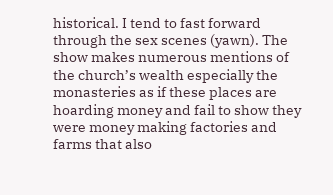historical. I tend to fast forward through the sex scenes (yawn). The show makes numerous mentions of the church’s wealth especially the monasteries as if these places are hoarding money and fail to show they were money making factories and farms that also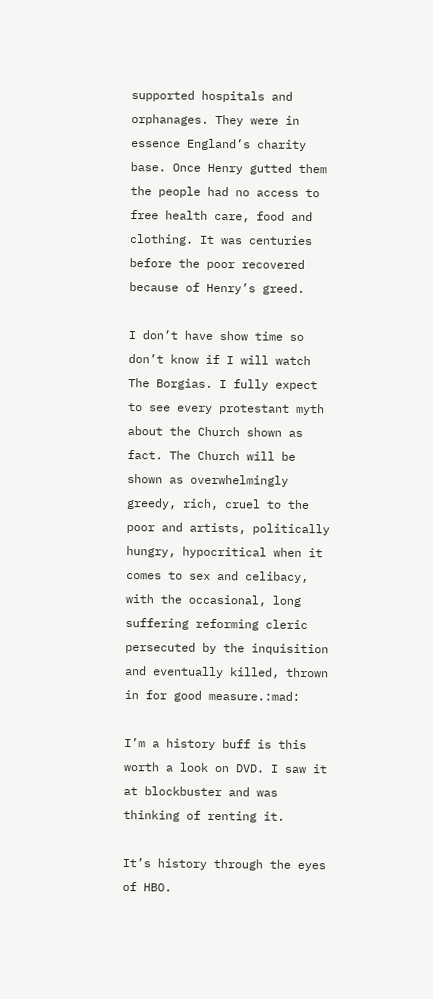supported hospitals and orphanages. They were in essence England’s charity base. Once Henry gutted them the people had no access to free health care, food and clothing. It was centuries before the poor recovered because of Henry’s greed.

I don’t have show time so don’t know if I will watch The Borgias. I fully expect to see every protestant myth about the Church shown as fact. The Church will be shown as overwhelmingly greedy, rich, cruel to the poor and artists, politically hungry, hypocritical when it comes to sex and celibacy, with the occasional, long suffering reforming cleric persecuted by the inquisition and eventually killed, thrown in for good measure.:mad:

I’m a history buff is this worth a look on DVD. I saw it at blockbuster and was thinking of renting it.

It’s history through the eyes of HBO.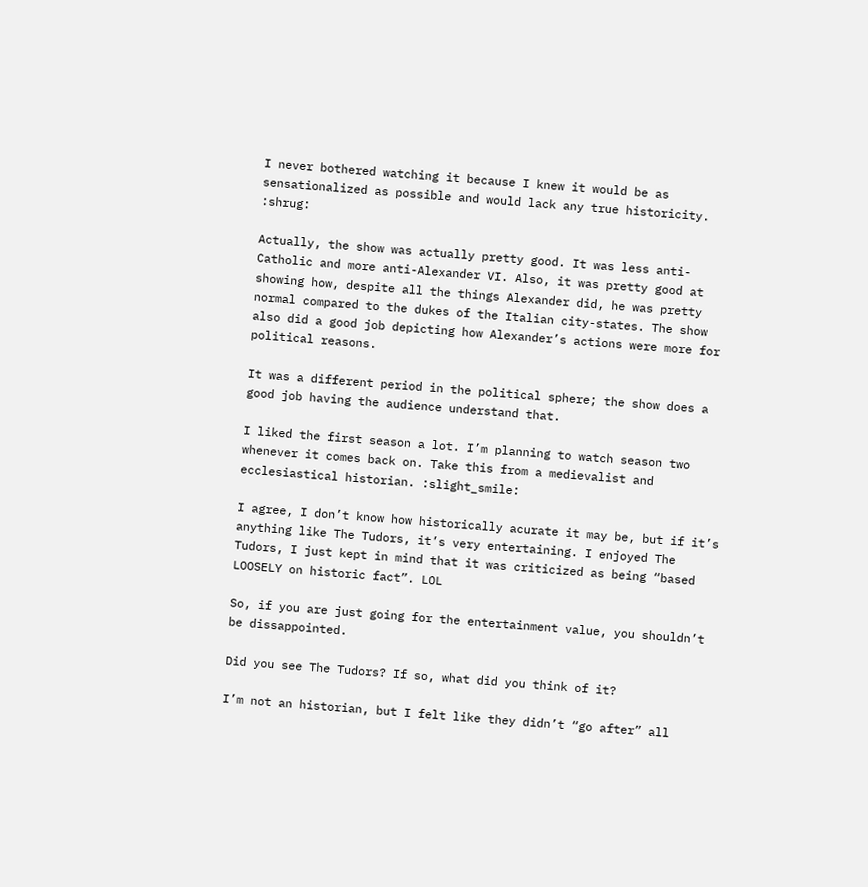I never bothered watching it because I knew it would be as sensationalized as possible and would lack any true historicity. :shrug:

Actually, the show was actually pretty good. It was less anti-Catholic and more anti-Alexander VI. Also, it was pretty good at showing how, despite all the things Alexander did, he was pretty normal compared to the dukes of the Italian city-states. The show also did a good job depicting how Alexander’s actions were more for political reasons.

It was a different period in the political sphere; the show does a good job having the audience understand that.

I liked the first season a lot. I’m planning to watch season two whenever it comes back on. Take this from a medievalist and ecclesiastical historian. :slight_smile:

I agree, I don’t know how historically acurate it may be, but if it’s anything like The Tudors, it’s very entertaining. I enjoyed The Tudors, I just kept in mind that it was criticized as being “based LOOSELY on historic fact”. LOL

So, if you are just going for the entertainment value, you shouldn’t be dissappointed.

Did you see The Tudors? If so, what did you think of it?

I’m not an historian, but I felt like they didn’t “go after” all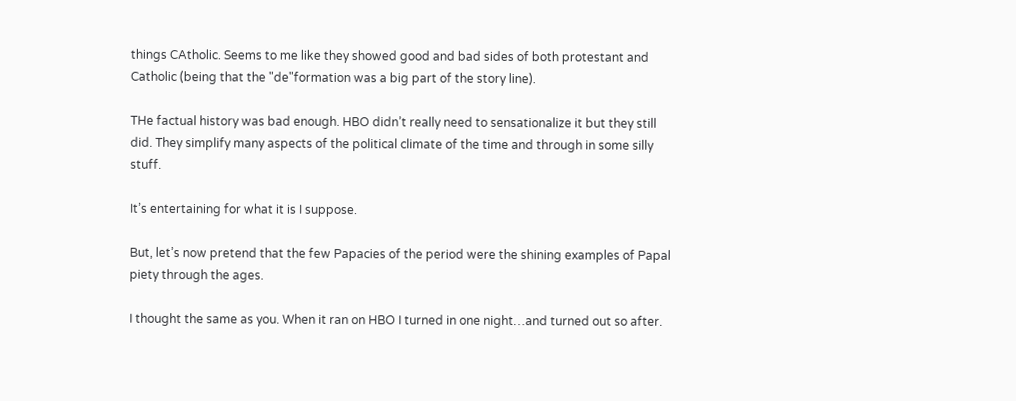things CAtholic. Seems to me like they showed good and bad sides of both protestant and Catholic (being that the "de"formation was a big part of the story line).

THe factual history was bad enough. HBO didn’t really need to sensationalize it but they still did. They simplify many aspects of the political climate of the time and through in some silly stuff.

It’s entertaining for what it is I suppose.

But, let’s now pretend that the few Papacies of the period were the shining examples of Papal piety through the ages.

I thought the same as you. When it ran on HBO I turned in one night…and turned out so after.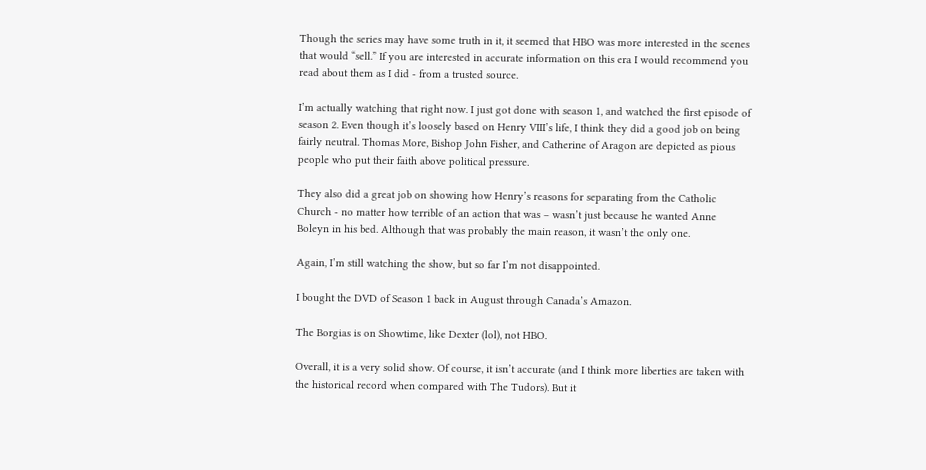Though the series may have some truth in it, it seemed that HBO was more interested in the scenes that would “sell.” If you are interested in accurate information on this era I would recommend you read about them as I did - from a trusted source.

I’m actually watching that right now. I just got done with season 1, and watched the first episode of season 2. Even though it’s loosely based on Henry VIII’s life, I think they did a good job on being fairly neutral. Thomas More, Bishop John Fisher, and Catherine of Aragon are depicted as pious people who put their faith above political pressure.

They also did a great job on showing how Henry’s reasons for separating from the Catholic Church - no matter how terrible of an action that was – wasn’t just because he wanted Anne Boleyn in his bed. Although that was probably the main reason, it wasn’t the only one.

Again, I’m still watching the show, but so far I’m not disappointed.

I bought the DVD of Season 1 back in August through Canada’s Amazon.

The Borgias is on Showtime, like Dexter (lol), not HBO.

Overall, it is a very solid show. Of course, it isn’t accurate (and I think more liberties are taken with the historical record when compared with The Tudors). But it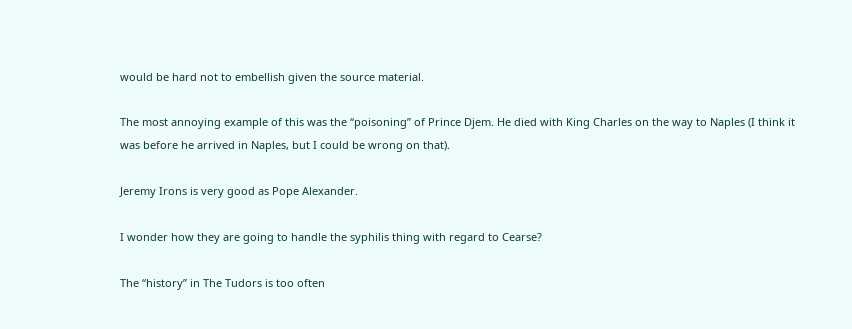would be hard not to embellish given the source material.

The most annoying example of this was the “poisoning” of Prince Djem. He died with King Charles on the way to Naples (I think it was before he arrived in Naples, but I could be wrong on that).

Jeremy Irons is very good as Pope Alexander.

I wonder how they are going to handle the syphilis thing with regard to Cearse?

The “history” in The Tudors is too often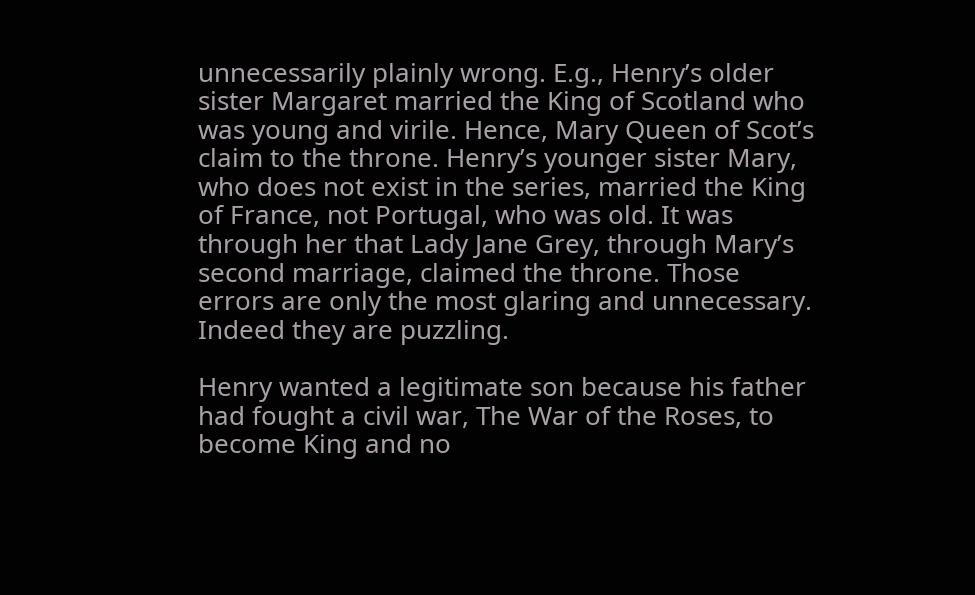unnecessarily plainly wrong. E.g., Henry’s older sister Margaret married the King of Scotland who was young and virile. Hence, Mary Queen of Scot’s claim to the throne. Henry’s younger sister Mary, who does not exist in the series, married the King of France, not Portugal, who was old. It was through her that Lady Jane Grey, through Mary’s second marriage, claimed the throne. Those errors are only the most glaring and unnecessary. Indeed they are puzzling.

Henry wanted a legitimate son because his father had fought a civil war, The War of the Roses, to become King and no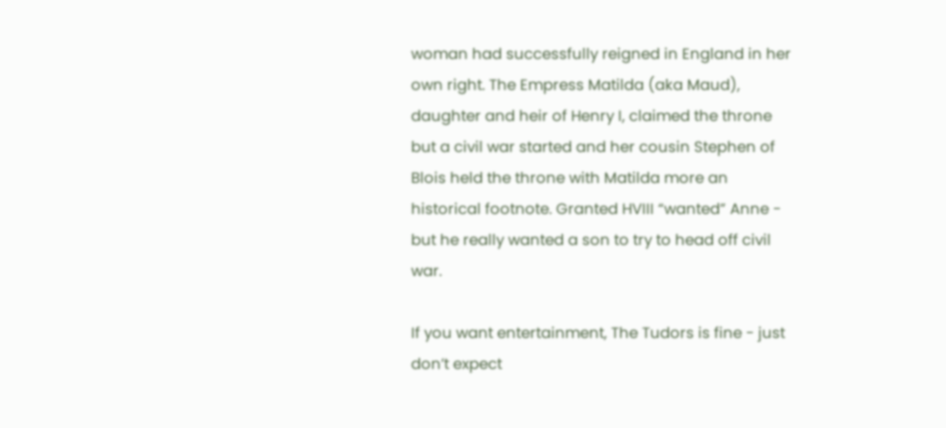woman had successfully reigned in England in her own right. The Empress Matilda (aka Maud), daughter and heir of Henry I, claimed the throne but a civil war started and her cousin Stephen of Blois held the throne with Matilda more an historical footnote. Granted HVIII “wanted” Anne - but he really wanted a son to try to head off civil war.

If you want entertainment, The Tudors is fine - just don’t expect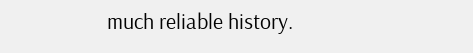much reliable history.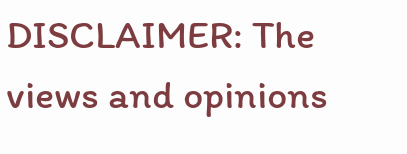DISCLAIMER: The views and opinions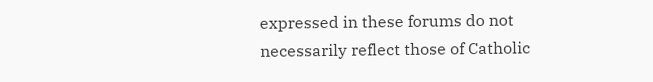expressed in these forums do not necessarily reflect those of Catholic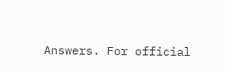Answers. For official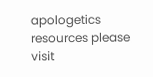apologetics resources please visit